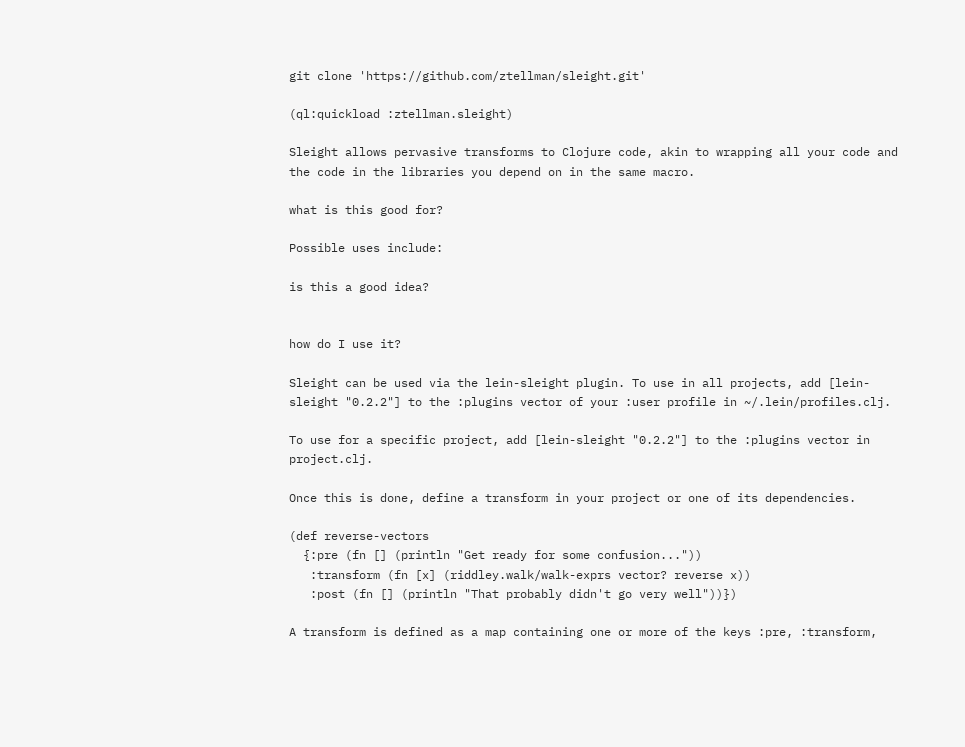git clone 'https://github.com/ztellman/sleight.git'

(ql:quickload :ztellman.sleight)

Sleight allows pervasive transforms to Clojure code, akin to wrapping all your code and the code in the libraries you depend on in the same macro.

what is this good for?

Possible uses include:

is this a good idea?


how do I use it?

Sleight can be used via the lein-sleight plugin. To use in all projects, add [lein-sleight "0.2.2"] to the :plugins vector of your :user profile in ~/.lein/profiles.clj.

To use for a specific project, add [lein-sleight "0.2.2"] to the :plugins vector in project.clj.

Once this is done, define a transform in your project or one of its dependencies.

(def reverse-vectors
  {:pre (fn [] (println "Get ready for some confusion..."))
   :transform (fn [x] (riddley.walk/walk-exprs vector? reverse x))
   :post (fn [] (println "That probably didn't go very well"))})

A transform is defined as a map containing one or more of the keys :pre, :transform,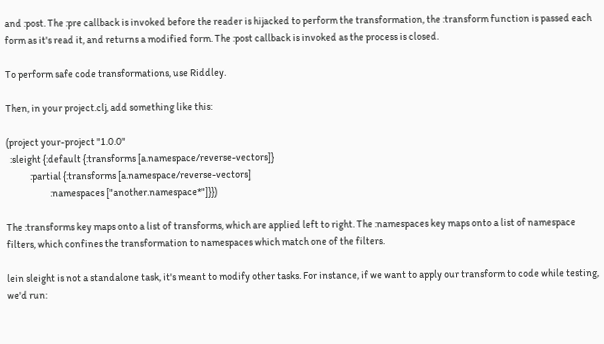and :post. The :pre callback is invoked before the reader is hijacked to perform the transformation, the :transform function is passed each form as it's read it, and returns a modified form. The :post callback is invoked as the process is closed.

To perform safe code transformations, use Riddley.

Then, in your project.clj, add something like this:

(project your-project "1.0.0"
  :sleight {:default {:transforms [a.namespace/reverse-vectors]}
            :partial {:transforms [a.namespace/reverse-vectors]
                      :namespaces ["another.namespace*"]}})

The :transforms key maps onto a list of transforms, which are applied left to right. The :namespaces key maps onto a list of namespace filters, which confines the transformation to namespaces which match one of the filters.

lein sleight is not a standalone task, it's meant to modify other tasks. For instance, if we want to apply our transform to code while testing, we'd run: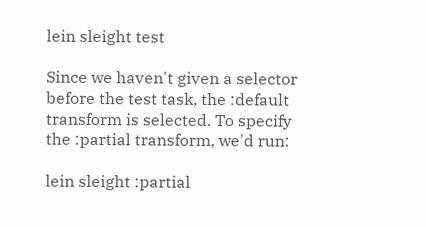lein sleight test

Since we haven't given a selector before the test task, the :default transform is selected. To specify the :partial transform, we'd run:

lein sleight :partial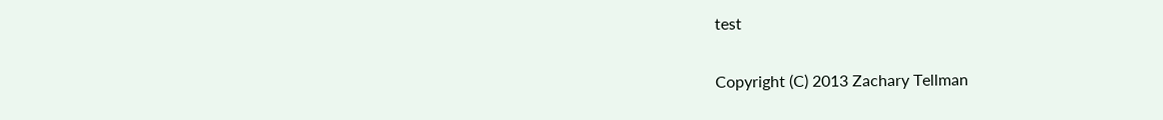test


Copyright (C) 2013 Zachary Tellman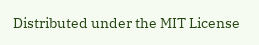Distributed under the MIT License